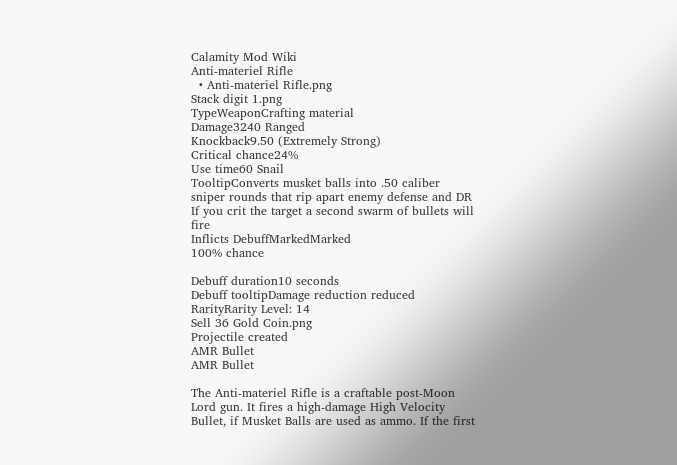Calamity Mod Wiki
Anti-materiel Rifle
  • Anti-materiel Rifle.png
Stack digit 1.png
TypeWeaponCrafting material
Damage3240 Ranged
Knockback9.50 (Extremely Strong)
Critical chance24%
Use time60 Snail
TooltipConverts musket balls into .50 caliber sniper rounds that rip apart enemy defense and DR
If you crit the target a second swarm of bullets will fire
Inflicts DebuffMarkedMarked
100% chance

Debuff duration10 seconds
Debuff tooltipDamage reduction reduced
RarityRarity Level: 14
Sell 36 Gold Coin.png
Projectile created
AMR Bullet
AMR Bullet

The Anti-materiel Rifle is a craftable post-Moon Lord gun. It fires a high-damage High Velocity Bullet, if Musket Balls are used as ammo. If the first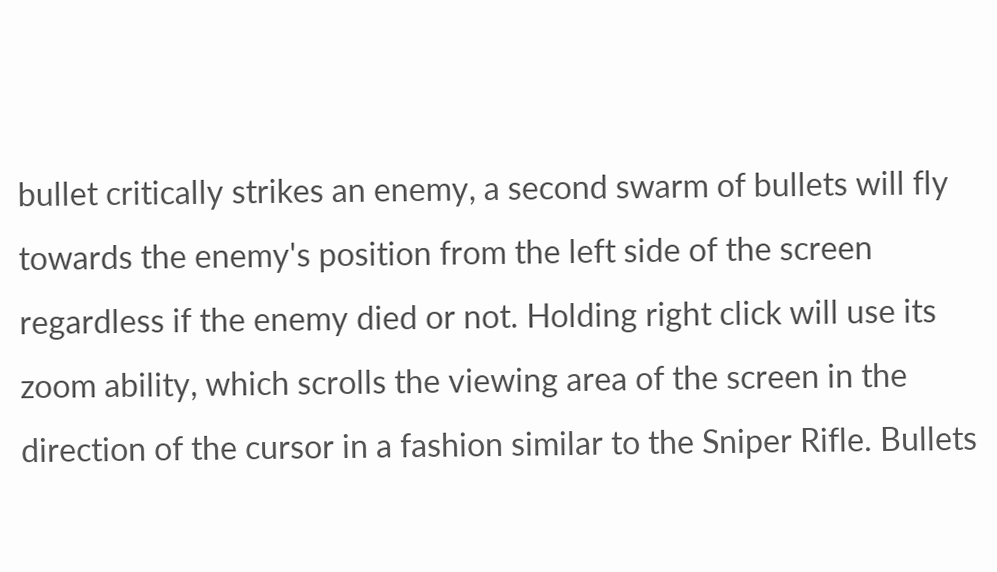bullet critically strikes an enemy, a second swarm of bullets will fly towards the enemy's position from the left side of the screen regardless if the enemy died or not. Holding right click will use its zoom ability, which scrolls the viewing area of the screen in the direction of the cursor in a fashion similar to the Sniper Rifle. Bullets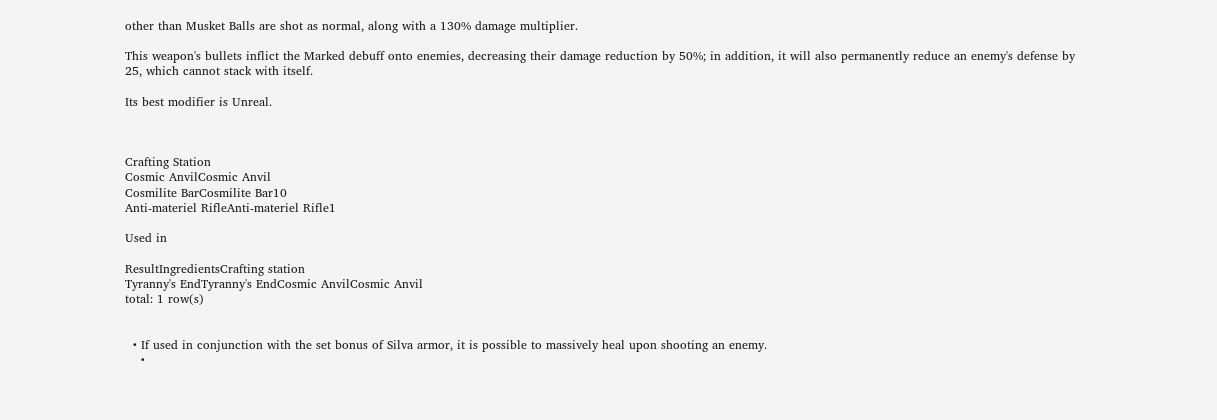other than Musket Balls are shot as normal, along with a 130% damage multiplier.

This weapon's bullets inflict the Marked debuff onto enemies, decreasing their damage reduction by 50%; in addition, it will also permanently reduce an enemy's defense by 25, which cannot stack with itself.

Its best modifier is Unreal.



Crafting Station
Cosmic AnvilCosmic Anvil
Cosmilite BarCosmilite Bar10
Anti-materiel RifleAnti-materiel Rifle1

Used in

ResultIngredientsCrafting station
Tyranny's EndTyranny's EndCosmic AnvilCosmic Anvil
total: 1 row(s)


  • If used in conjunction with the set bonus of Silva armor, it is possible to massively heal upon shooting an enemy.
    •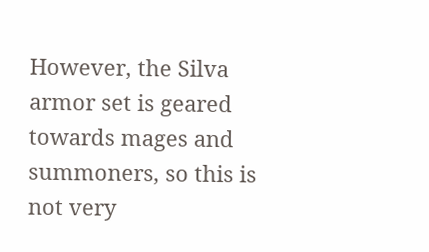However, the Silva armor set is geared towards mages and summoners, so this is not very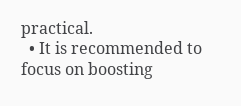practical.
  • It is recommended to focus on boosting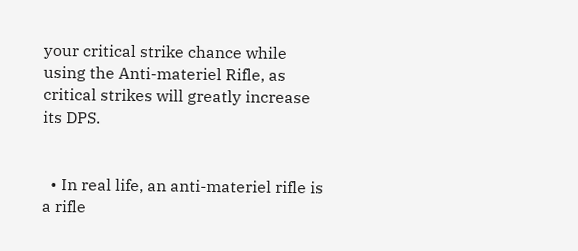your critical strike chance while using the Anti-materiel Rifle, as critical strikes will greatly increase its DPS.


  • In real life, an anti-materiel rifle is a rifle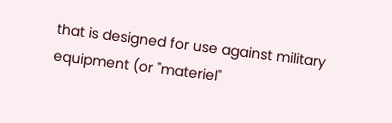that is designed for use against military equipment (or "materiel"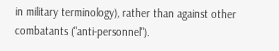in military terminology), rather than against other combatants ("anti-personnel").